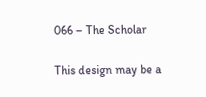066 – The Scholar

This design may be a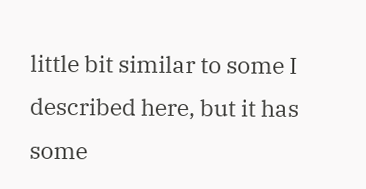little bit similar to some I described here, but it has some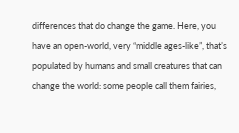differences that do change the game. Here, you have an open-world, very “middle ages-like”, that’s populated by humans and small creatures that can change the world: some people call them fairies,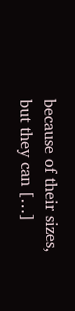because of their sizes, but they can […]